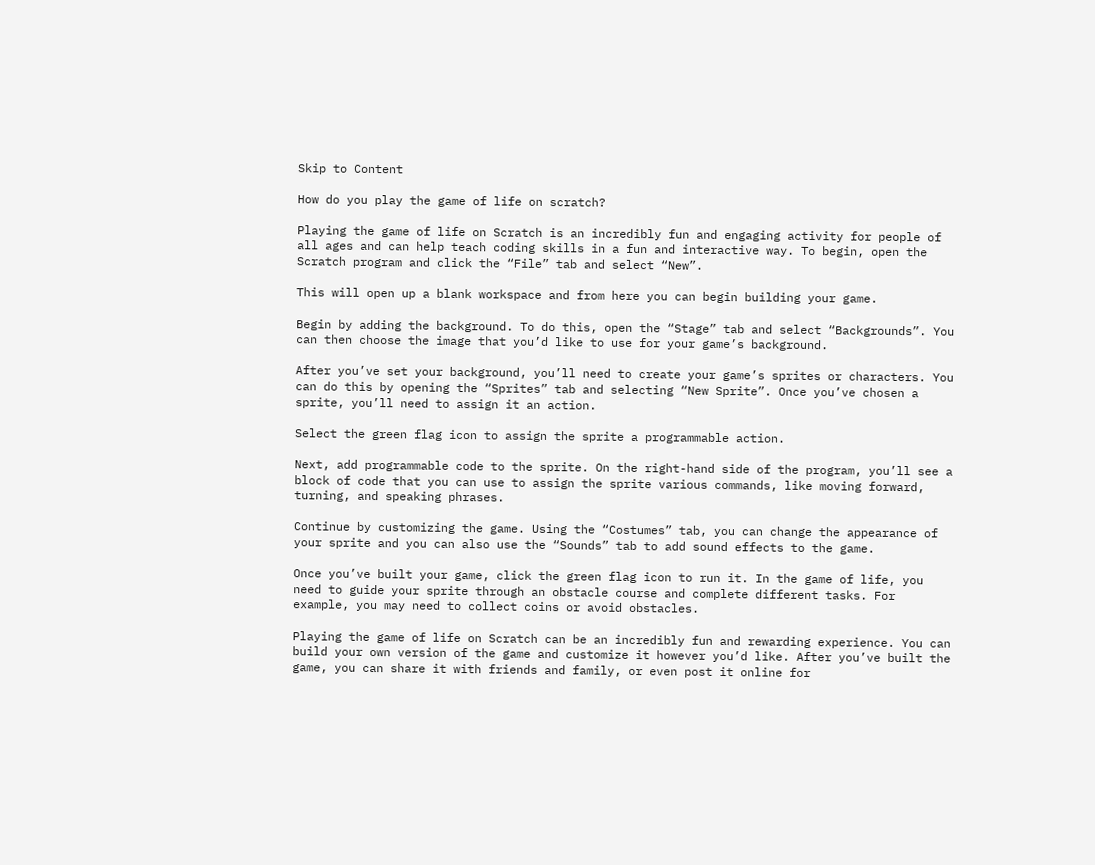Skip to Content

How do you play the game of life on scratch?

Playing the game of life on Scratch is an incredibly fun and engaging activity for people of all ages and can help teach coding skills in a fun and interactive way. To begin, open the Scratch program and click the “File” tab and select “New”.

This will open up a blank workspace and from here you can begin building your game.

Begin by adding the background. To do this, open the “Stage” tab and select “Backgrounds”. You can then choose the image that you’d like to use for your game’s background.

After you’ve set your background, you’ll need to create your game’s sprites or characters. You can do this by opening the “Sprites” tab and selecting “New Sprite”. Once you’ve chosen a sprite, you’ll need to assign it an action.

Select the green flag icon to assign the sprite a programmable action.

Next, add programmable code to the sprite. On the right-hand side of the program, you’ll see a block of code that you can use to assign the sprite various commands, like moving forward, turning, and speaking phrases.

Continue by customizing the game. Using the “Costumes” tab, you can change the appearance of your sprite and you can also use the “Sounds” tab to add sound effects to the game.

Once you’ve built your game, click the green flag icon to run it. In the game of life, you need to guide your sprite through an obstacle course and complete different tasks. For example, you may need to collect coins or avoid obstacles.

Playing the game of life on Scratch can be an incredibly fun and rewarding experience. You can build your own version of the game and customize it however you’d like. After you’ve built the game, you can share it with friends and family, or even post it online for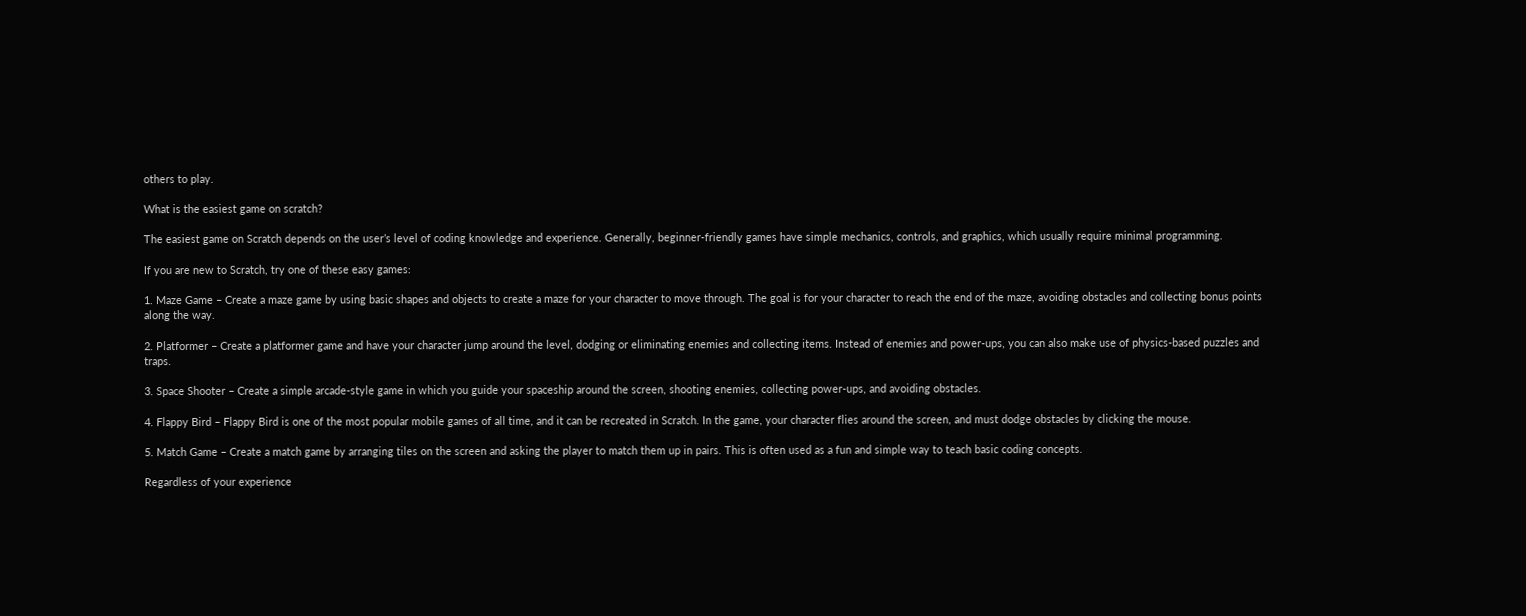others to play.

What is the easiest game on scratch?

The easiest game on Scratch depends on the user’s level of coding knowledge and experience. Generally, beginner-friendly games have simple mechanics, controls, and graphics, which usually require minimal programming.

If you are new to Scratch, try one of these easy games:

1. Maze Game – Create a maze game by using basic shapes and objects to create a maze for your character to move through. The goal is for your character to reach the end of the maze, avoiding obstacles and collecting bonus points along the way.

2. Platformer – Create a platformer game and have your character jump around the level, dodging or eliminating enemies and collecting items. Instead of enemies and power-ups, you can also make use of physics-based puzzles and traps.

3. Space Shooter – Create a simple arcade-style game in which you guide your spaceship around the screen, shooting enemies, collecting power-ups, and avoiding obstacles.

4. Flappy Bird – Flappy Bird is one of the most popular mobile games of all time, and it can be recreated in Scratch. In the game, your character flies around the screen, and must dodge obstacles by clicking the mouse.

5. Match Game – Create a match game by arranging tiles on the screen and asking the player to match them up in pairs. This is often used as a fun and simple way to teach basic coding concepts.

Regardless of your experience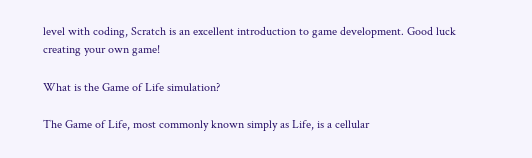level with coding, Scratch is an excellent introduction to game development. Good luck creating your own game!

What is the Game of Life simulation?

The Game of Life, most commonly known simply as Life, is a cellular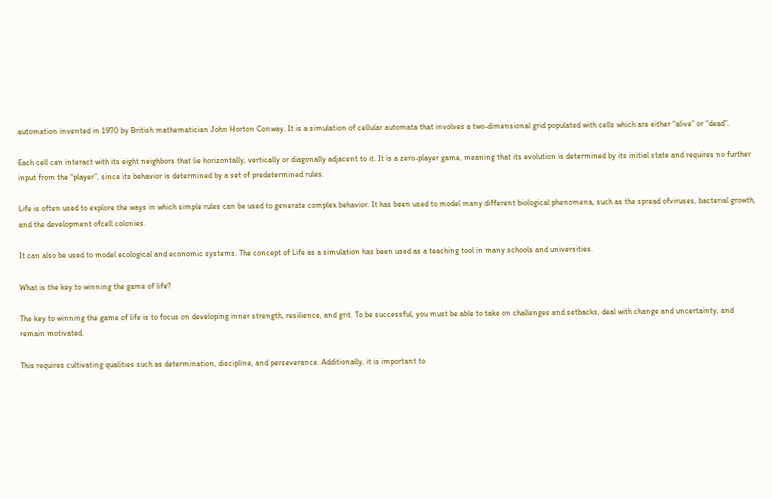automation invented in 1970 by British mathematician John Horton Conway. It is a simulation of cellular automata that involves a two-dimensional grid populated with cells which are either “alive” or “dead”.

Each cell can interact with its eight neighbors that lie horizontally, vertically or diagonally adjacent to it. It is a zero-player game, meaning that its evolution is determined by its initial state and requires no further input from the “player”, since its behavior is determined by a set of predetermined rules.

Life is often used to explore the ways in which simple rules can be used to generate complex behavior. It has been used to model many different biological phenomena, such as the spread ofviruses, bacterial growth, and the development ofcell colonies.

It can also be used to model ecological and economic systems. The concept of Life as a simulation has been used as a teaching tool in many schools and universities.

What is the key to winning the game of life?

The key to winning the game of life is to focus on developing inner strength, resilience, and grit. To be successful, you must be able to take on challenges and setbacks, deal with change and uncertainty, and remain motivated.

This requires cultivating qualities such as determination, discipline, and perseverance. Additionally, it is important to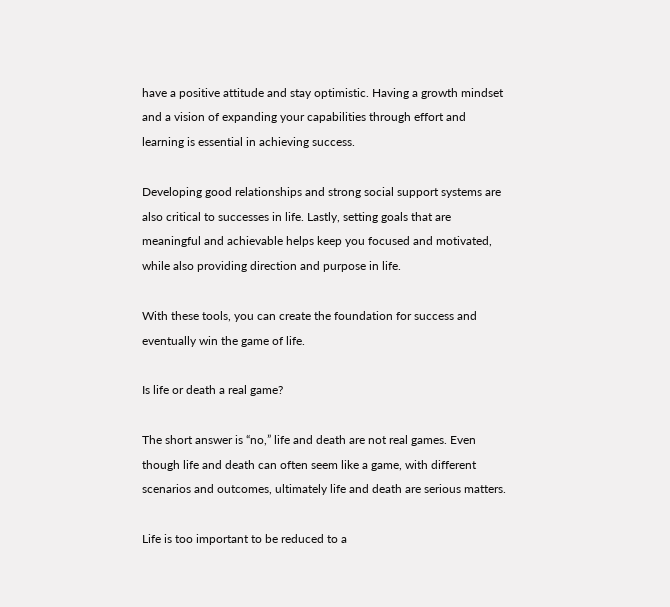have a positive attitude and stay optimistic. Having a growth mindset and a vision of expanding your capabilities through effort and learning is essential in achieving success.

Developing good relationships and strong social support systems are also critical to successes in life. Lastly, setting goals that are meaningful and achievable helps keep you focused and motivated, while also providing direction and purpose in life.

With these tools, you can create the foundation for success and eventually win the game of life.

Is life or death a real game?

The short answer is “no,” life and death are not real games. Even though life and death can often seem like a game, with different scenarios and outcomes, ultimately life and death are serious matters.

Life is too important to be reduced to a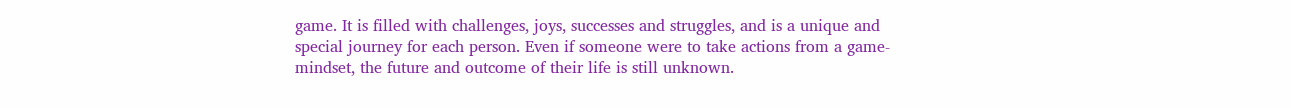game. It is filled with challenges, joys, successes and struggles, and is a unique and special journey for each person. Even if someone were to take actions from a game-mindset, the future and outcome of their life is still unknown.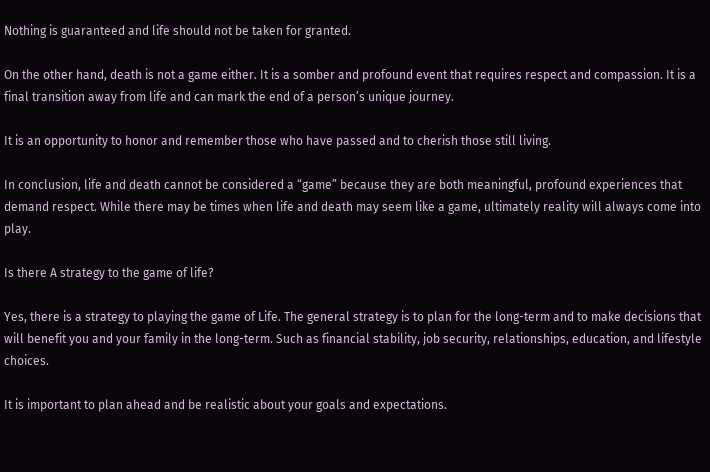Nothing is guaranteed and life should not be taken for granted.

On the other hand, death is not a game either. It is a somber and profound event that requires respect and compassion. It is a final transition away from life and can mark the end of a person’s unique journey.

It is an opportunity to honor and remember those who have passed and to cherish those still living.

In conclusion, life and death cannot be considered a “game” because they are both meaningful, profound experiences that demand respect. While there may be times when life and death may seem like a game, ultimately reality will always come into play.

Is there A strategy to the game of life?

Yes, there is a strategy to playing the game of Life. The general strategy is to plan for the long-term and to make decisions that will benefit you and your family in the long-term. Such as financial stability, job security, relationships, education, and lifestyle choices.

It is important to plan ahead and be realistic about your goals and expectations.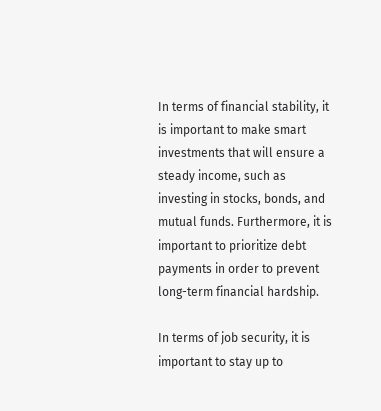In terms of financial stability, it is important to make smart investments that will ensure a steady income, such as investing in stocks, bonds, and mutual funds. Furthermore, it is important to prioritize debt payments in order to prevent long-term financial hardship.

In terms of job security, it is important to stay up to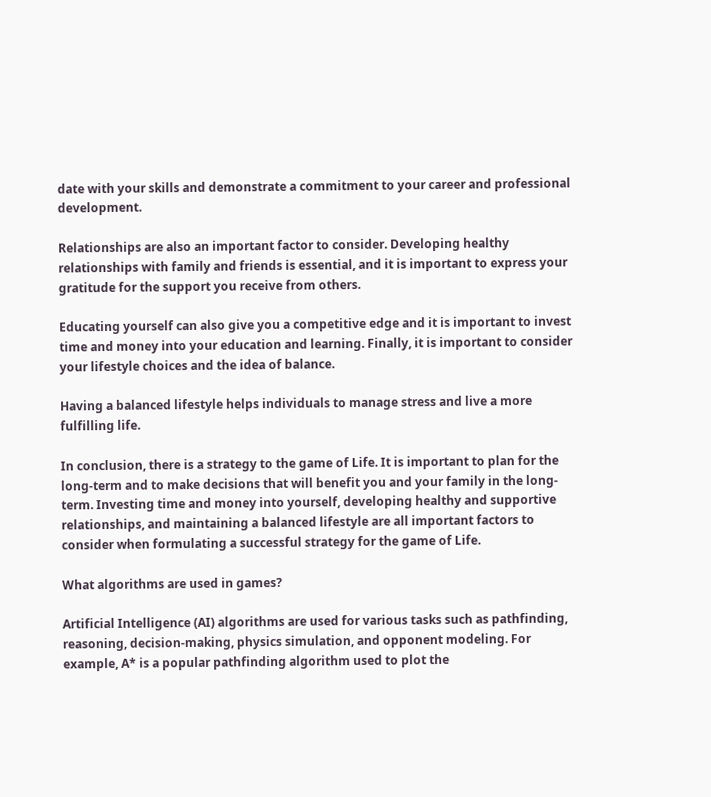date with your skills and demonstrate a commitment to your career and professional development.

Relationships are also an important factor to consider. Developing healthy relationships with family and friends is essential, and it is important to express your gratitude for the support you receive from others.

Educating yourself can also give you a competitive edge and it is important to invest time and money into your education and learning. Finally, it is important to consider your lifestyle choices and the idea of balance.

Having a balanced lifestyle helps individuals to manage stress and live a more fulfilling life.

In conclusion, there is a strategy to the game of Life. It is important to plan for the long-term and to make decisions that will benefit you and your family in the long-term. Investing time and money into yourself, developing healthy and supportive relationships, and maintaining a balanced lifestyle are all important factors to consider when formulating a successful strategy for the game of Life.

What algorithms are used in games?

Artificial Intelligence (AI) algorithms are used for various tasks such as pathfinding, reasoning, decision-making, physics simulation, and opponent modeling. For example, A* is a popular pathfinding algorithm used to plot the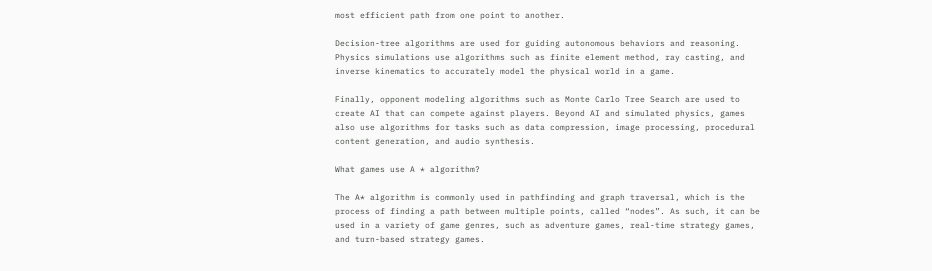most efficient path from one point to another.

Decision-tree algorithms are used for guiding autonomous behaviors and reasoning. Physics simulations use algorithms such as finite element method, ray casting, and inverse kinematics to accurately model the physical world in a game.

Finally, opponent modeling algorithms such as Monte Carlo Tree Search are used to create AI that can compete against players. Beyond AI and simulated physics, games also use algorithms for tasks such as data compression, image processing, procedural content generation, and audio synthesis.

What games use A * algorithm?

The A* algorithm is commonly used in pathfinding and graph traversal, which is the process of finding a path between multiple points, called “nodes”. As such, it can be used in a variety of game genres, such as adventure games, real-time strategy games, and turn-based strategy games.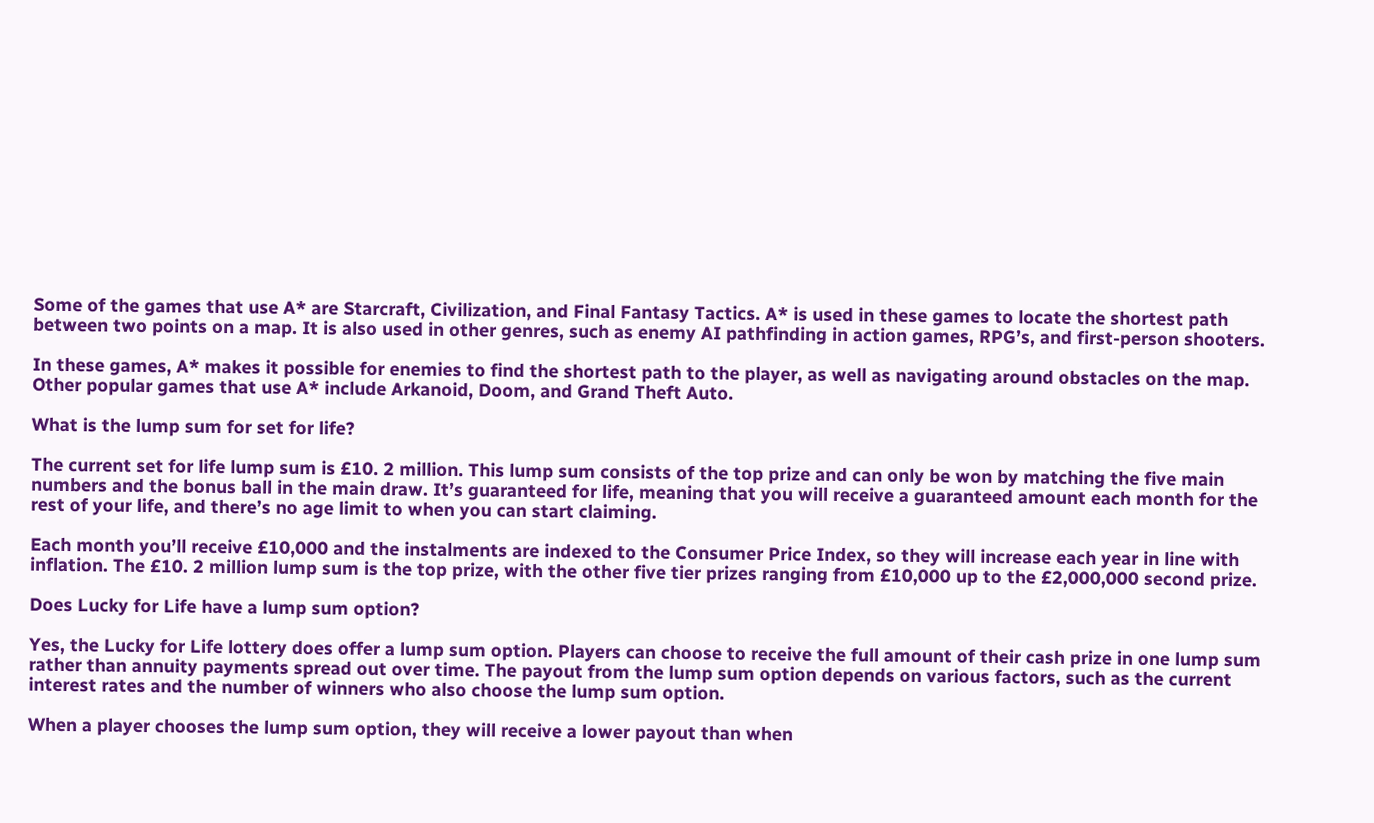Some of the games that use A* are Starcraft, Civilization, and Final Fantasy Tactics. A* is used in these games to locate the shortest path between two points on a map. It is also used in other genres, such as enemy AI pathfinding in action games, RPG’s, and first-person shooters.

In these games, A* makes it possible for enemies to find the shortest path to the player, as well as navigating around obstacles on the map. Other popular games that use A* include Arkanoid, Doom, and Grand Theft Auto.

What is the lump sum for set for life?

The current set for life lump sum is £10. 2 million. This lump sum consists of the top prize and can only be won by matching the five main numbers and the bonus ball in the main draw. It’s guaranteed for life, meaning that you will receive a guaranteed amount each month for the rest of your life, and there’s no age limit to when you can start claiming.

Each month you’ll receive £10,000 and the instalments are indexed to the Consumer Price Index, so they will increase each year in line with inflation. The £10. 2 million lump sum is the top prize, with the other five tier prizes ranging from £10,000 up to the £2,000,000 second prize.

Does Lucky for Life have a lump sum option?

Yes, the Lucky for Life lottery does offer a lump sum option. Players can choose to receive the full amount of their cash prize in one lump sum rather than annuity payments spread out over time. The payout from the lump sum option depends on various factors, such as the current interest rates and the number of winners who also choose the lump sum option.

When a player chooses the lump sum option, they will receive a lower payout than when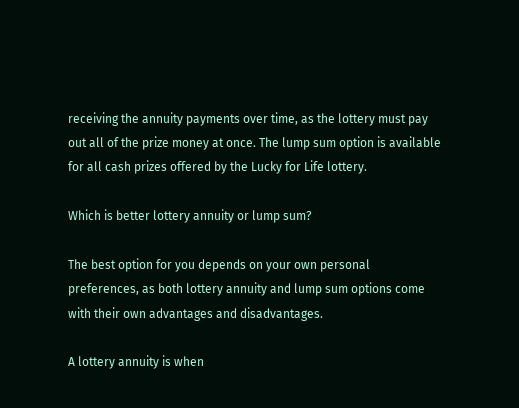receiving the annuity payments over time, as the lottery must pay out all of the prize money at once. The lump sum option is available for all cash prizes offered by the Lucky for Life lottery.

Which is better lottery annuity or lump sum?

The best option for you depends on your own personal preferences, as both lottery annuity and lump sum options come with their own advantages and disadvantages.

A lottery annuity is when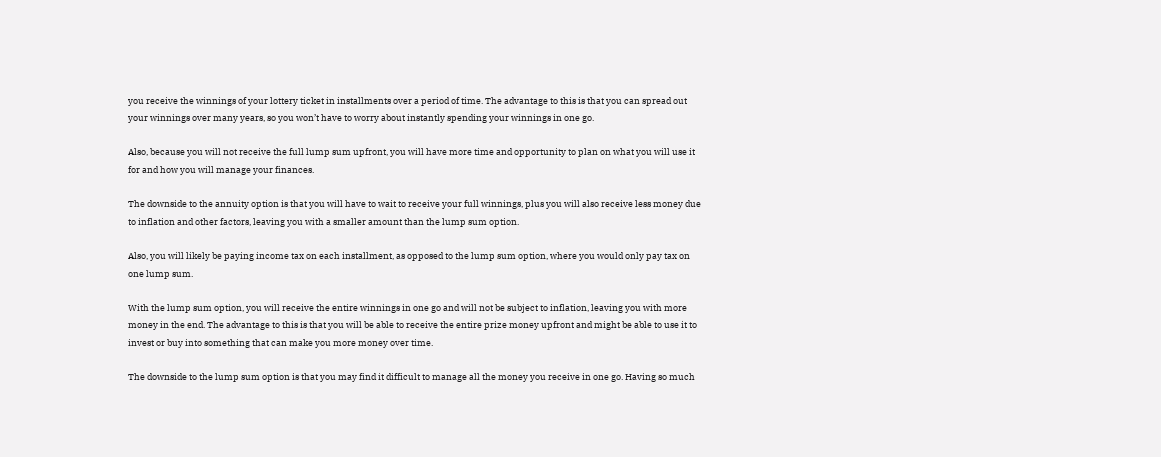you receive the winnings of your lottery ticket in installments over a period of time. The advantage to this is that you can spread out your winnings over many years, so you won’t have to worry about instantly spending your winnings in one go.

Also, because you will not receive the full lump sum upfront, you will have more time and opportunity to plan on what you will use it for and how you will manage your finances.

The downside to the annuity option is that you will have to wait to receive your full winnings, plus you will also receive less money due to inflation and other factors, leaving you with a smaller amount than the lump sum option.

Also, you will likely be paying income tax on each installment, as opposed to the lump sum option, where you would only pay tax on one lump sum.

With the lump sum option, you will receive the entire winnings in one go and will not be subject to inflation, leaving you with more money in the end. The advantage to this is that you will be able to receive the entire prize money upfront and might be able to use it to invest or buy into something that can make you more money over time.

The downside to the lump sum option is that you may find it difficult to manage all the money you receive in one go. Having so much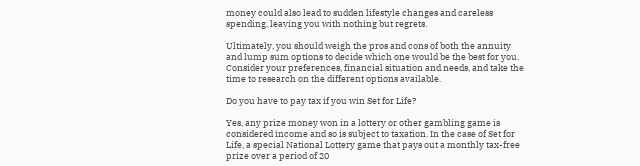money could also lead to sudden lifestyle changes and careless spending, leaving you with nothing but regrets.

Ultimately, you should weigh the pros and cons of both the annuity and lump sum options to decide which one would be the best for you. Consider your preferences, financial situation and needs, and take the time to research on the different options available.

Do you have to pay tax if you win Set for Life?

Yes, any prize money won in a lottery or other gambling game is considered income and so is subject to taxation. In the case of Set for Life, a special National Lottery game that pays out a monthly tax-free prize over a period of 20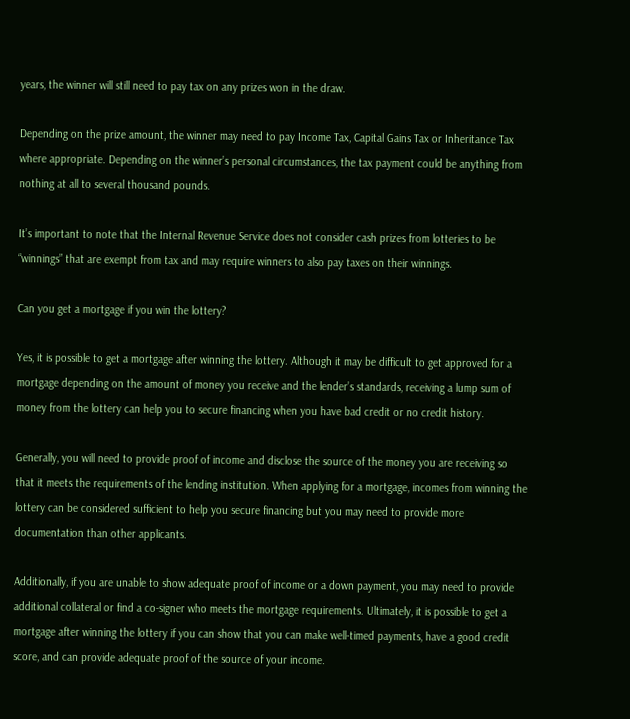years, the winner will still need to pay tax on any prizes won in the draw.

Depending on the prize amount, the winner may need to pay Income Tax, Capital Gains Tax or Inheritance Tax where appropriate. Depending on the winner’s personal circumstances, the tax payment could be anything from nothing at all to several thousand pounds.

It’s important to note that the Internal Revenue Service does not consider cash prizes from lotteries to be “winnings” that are exempt from tax and may require winners to also pay taxes on their winnings.

Can you get a mortgage if you win the lottery?

Yes, it is possible to get a mortgage after winning the lottery. Although it may be difficult to get approved for a mortgage depending on the amount of money you receive and the lender’s standards, receiving a lump sum of money from the lottery can help you to secure financing when you have bad credit or no credit history.

Generally, you will need to provide proof of income and disclose the source of the money you are receiving so that it meets the requirements of the lending institution. When applying for a mortgage, incomes from winning the lottery can be considered sufficient to help you secure financing but you may need to provide more documentation than other applicants.

Additionally, if you are unable to show adequate proof of income or a down payment, you may need to provide additional collateral or find a co-signer who meets the mortgage requirements. Ultimately, it is possible to get a mortgage after winning the lottery if you can show that you can make well-timed payments, have a good credit score, and can provide adequate proof of the source of your income.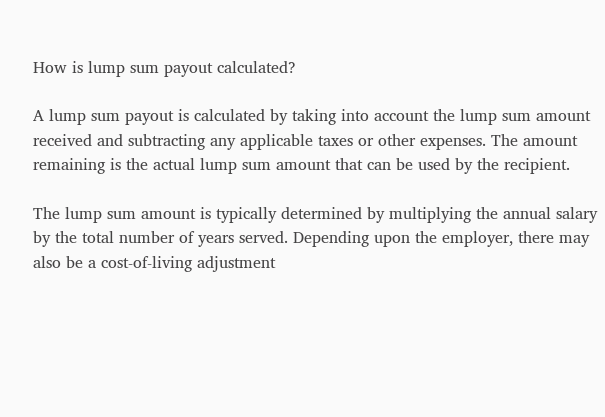How is lump sum payout calculated?

A lump sum payout is calculated by taking into account the lump sum amount received and subtracting any applicable taxes or other expenses. The amount remaining is the actual lump sum amount that can be used by the recipient.

The lump sum amount is typically determined by multiplying the annual salary by the total number of years served. Depending upon the employer, there may also be a cost-of-living adjustment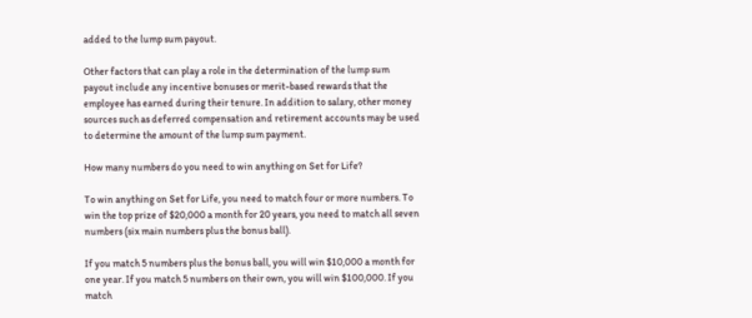added to the lump sum payout.

Other factors that can play a role in the determination of the lump sum payout include any incentive bonuses or merit-based rewards that the employee has earned during their tenure. In addition to salary, other money sources such as deferred compensation and retirement accounts may be used to determine the amount of the lump sum payment.

How many numbers do you need to win anything on Set for Life?

To win anything on Set for Life, you need to match four or more numbers. To win the top prize of $20,000 a month for 20 years, you need to match all seven numbers (six main numbers plus the bonus ball).

If you match 5 numbers plus the bonus ball, you will win $10,000 a month for one year. If you match 5 numbers on their own, you will win $100,000. If you match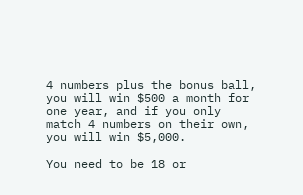4 numbers plus the bonus ball, you will win $500 a month for one year, and if you only match 4 numbers on their own, you will win $5,000.

You need to be 18 or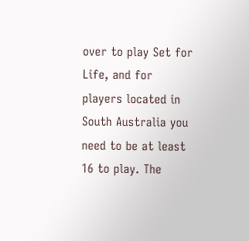over to play Set for Life, and for players located in South Australia you need to be at least 16 to play. The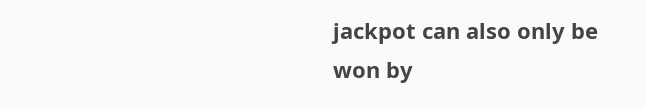jackpot can also only be won by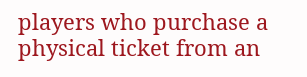players who purchase a physical ticket from an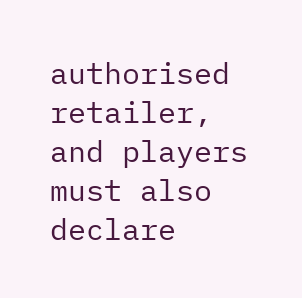authorised retailer, and players must also declare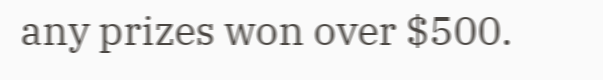any prizes won over $500.